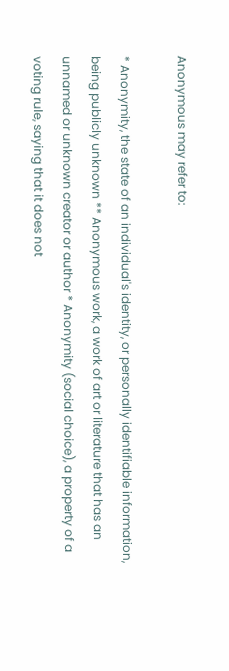Anonymous may refer to:

* Anonymity, the state of an individual's identity, or personally identifiable information, being publicly unknown ** Anonymous work, a work of art or literature that has an unnamed or unknown creator or author * Anonymity (social choice), a property of a voting rule, saying that it does not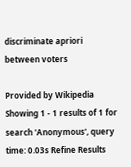discriminate apriori between voters

Provided by Wikipedia
Showing 1 - 1 results of 1 for search 'Anonymous', query time: 0.03s Refine Results